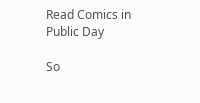Read Comics in Public Day

So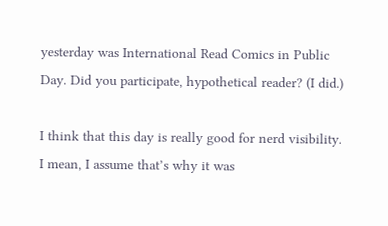yesterday was International Read Comics in Public Day. Did you participate, hypothetical reader? (I did.)

I think that this day is really good for nerd visibility. I mean, I assume that’s why it was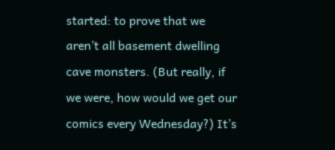started: to prove that we aren’t all basement dwelling cave monsters. (But really, if we were, how would we get our comics every Wednesday?) It’s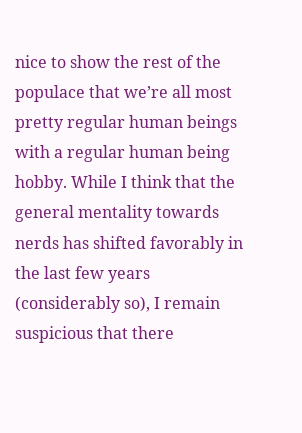nice to show the rest of the populace that we’re all most pretty regular human beings with a regular human being hobby. While I think that the general mentality towards nerds has shifted favorably in the last few years (considerably so), I remain suspicious that there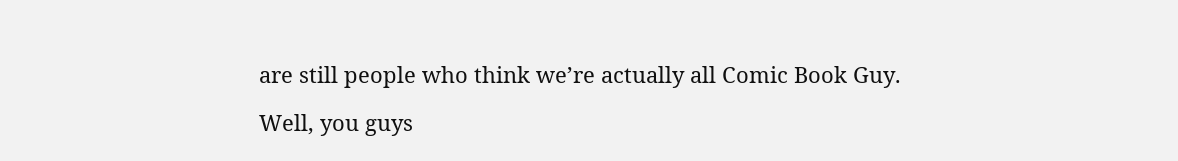are still people who think we’re actually all Comic Book Guy.

Well, you guys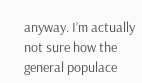anyway. I’m actually not sure how the general populace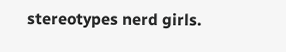stereotypes nerd girls.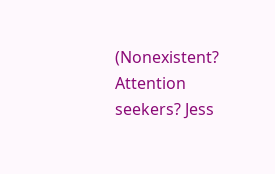(Nonexistent? Attention seekers? Jess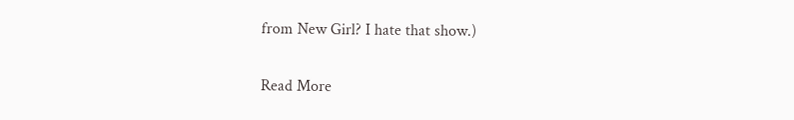from New Girl? I hate that show.)

Read More